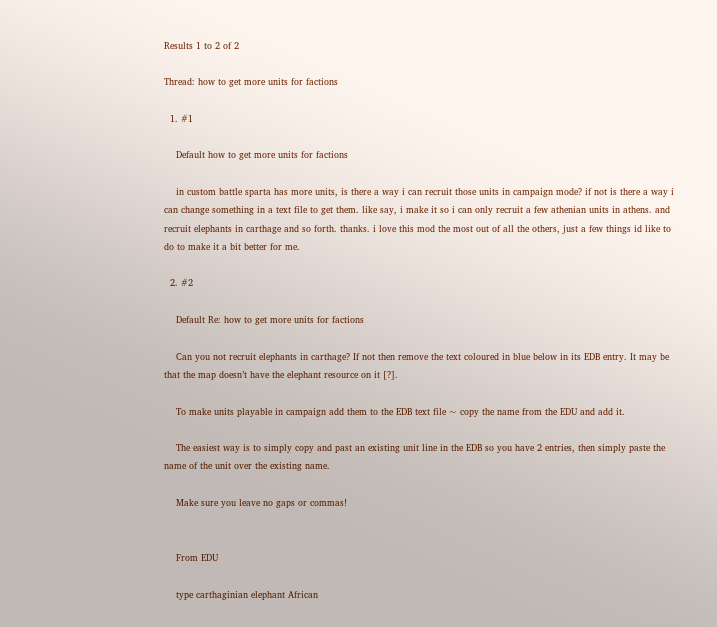Results 1 to 2 of 2

Thread: how to get more units for factions

  1. #1

    Default how to get more units for factions

    in custom battle sparta has more units, is there a way i can recruit those units in campaign mode? if not is there a way i can change something in a text file to get them. like say, i make it so i can only recruit a few athenian units in athens. and recruit elephants in carthage and so forth. thanks. i love this mod the most out of all the others, just a few things id like to do to make it a bit better for me.

  2. #2

    Default Re: how to get more units for factions

    Can you not recruit elephants in carthage? If not then remove the text coloured in blue below in its EDB entry. It may be that the map doesn’t have the elephant resource on it [?].

    To make units playable in campaign add them to the EDB text file ~ copy the name from the EDU and add it.

    The easiest way is to simply copy and past an existing unit line in the EDB so you have 2 entries, then simply paste the name of the unit over the existing name.

    Make sure you leave no gaps or commas!


    From EDU

    type carthaginian elephant African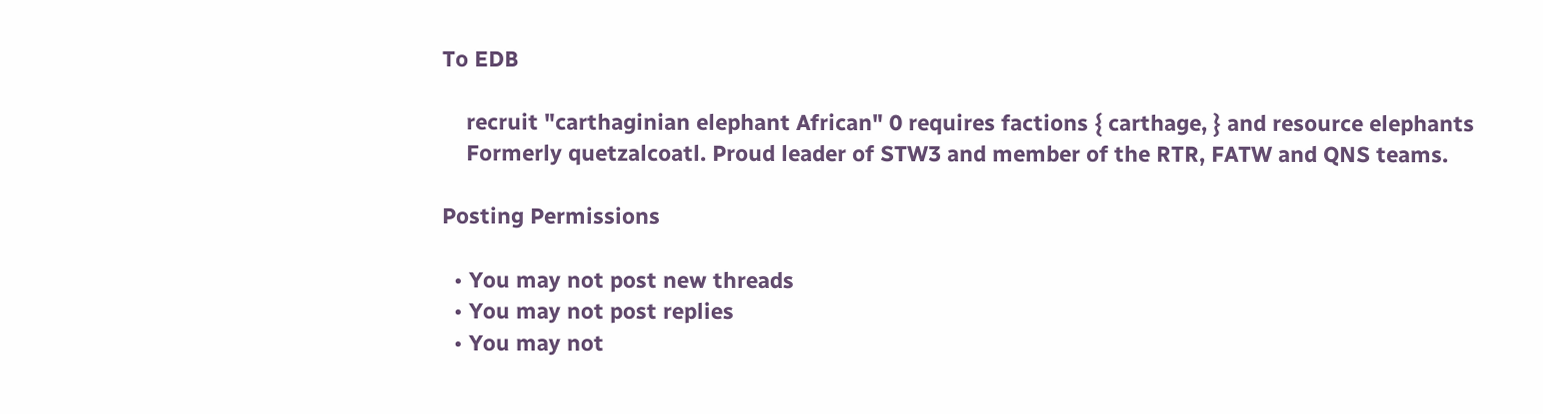To EDB

    recruit "carthaginian elephant African" 0 requires factions { carthage, } and resource elephants
    Formerly quetzalcoatl. Proud leader of STW3 and member of the RTR, FATW and QNS teams.

Posting Permissions

  • You may not post new threads
  • You may not post replies
  • You may not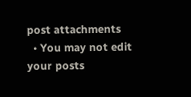post attachments
  • You may not edit your posts